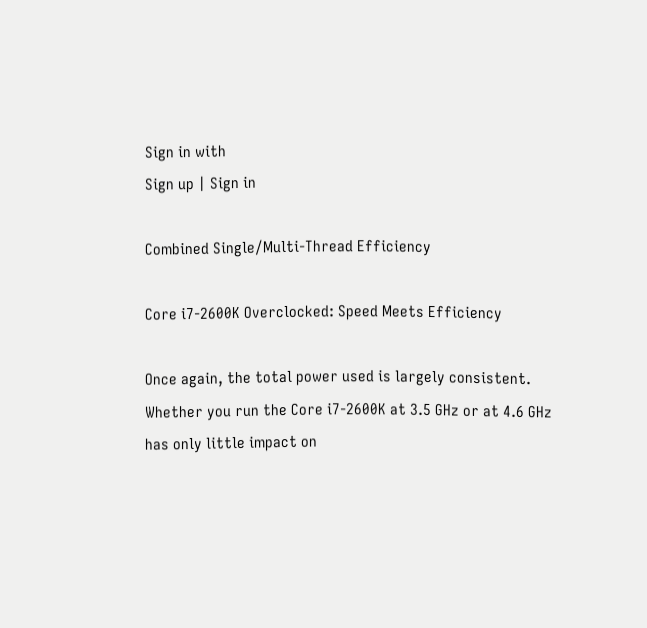Sign in with
Sign up | Sign in

Combined Single/Multi-Thread Efficiency

Core i7-2600K Overclocked: Speed Meets Efficiency

Once again, the total power used is largely consistent. Whether you run the Core i7-2600K at 3.5 GHz or at 4.6 GHz has only little impact on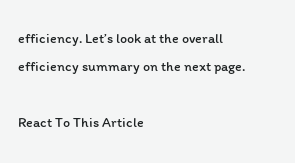efficiency. Let’s look at the overall efficiency summary on the next page.

React To This Article